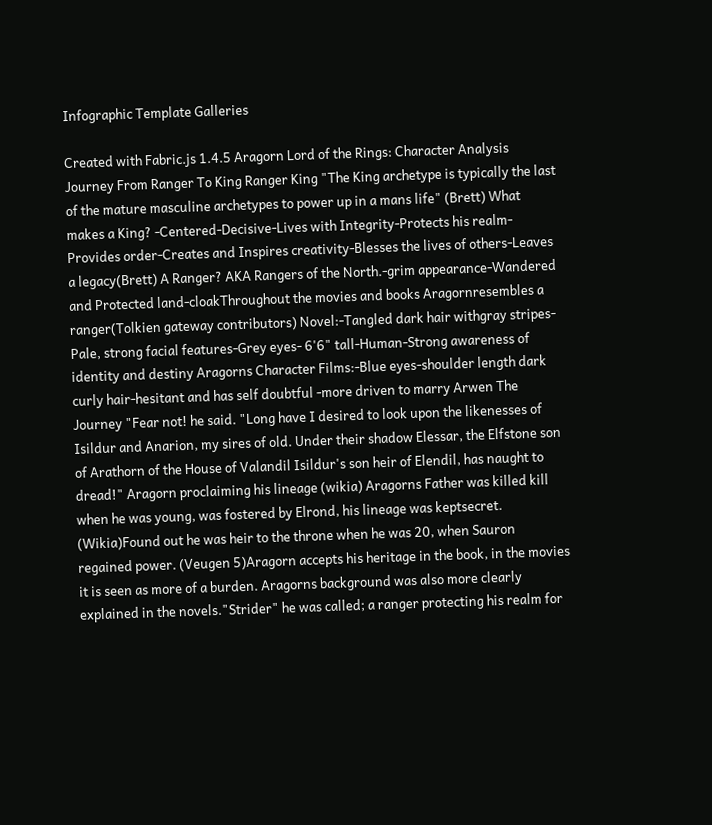Infographic Template Galleries

Created with Fabric.js 1.4.5 Aragorn Lord of the Rings: Character Analysis Journey From Ranger To King Ranger King "The King archetype is typically the last of the mature masculine archetypes to power up in a mans life" (Brett) What makes a King? -Centered-Decisive-Lives with Integrity-Protects his realm-Provides order-Creates and Inspires creativity-Blesses the lives of others-Leaves a legacy(Brett) A Ranger? AKA Rangers of the North.-grim appearance-Wandered and Protected land-cloakThroughout the movies and books Aragornresembles a ranger(Tolkien gateway contributors) Novel:-Tangled dark hair withgray stripes-Pale, strong facial features-Grey eyes- 6'6" tall-Human-Strong awareness of identity and destiny Aragorns Character Films:-Blue eyes-shoulder length dark curly hair-hesitant and has self doubtful -more driven to marry Arwen The Journey "Fear not! he said. "Long have I desired to look upon the likenesses of Isildur and Anarion, my sires of old. Under their shadow Elessar, the Elfstone son of Arathorn of the House of Valandil Isildur's son heir of Elendil, has naught to dread!" Aragorn proclaiming his lineage (wikia) Aragorns Father was killed kill when he was young, was fostered by Elrond, his lineage was keptsecret. (Wikia)Found out he was heir to the throne when he was 20, when Sauron regained power. (Veugen 5)Aragorn accepts his heritage in the book, in the movies it is seen as more of a burden. Aragorns background was also more clearly explained in the novels."Strider" he was called; a ranger protecting his realm for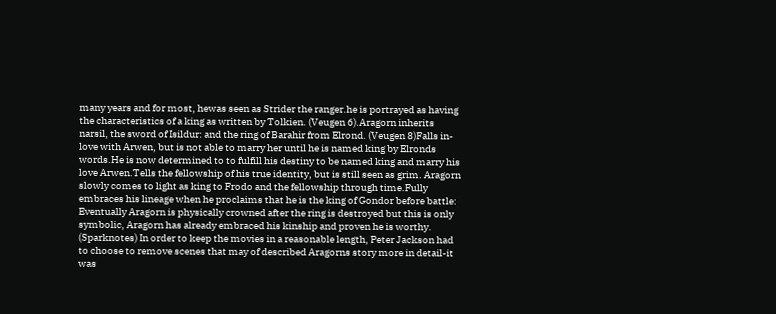many years and for most, hewas seen as Strider the ranger.he is portrayed as having the characteristics of a king as written by Tolkien. (Veugen 6).Aragorn inherits narsil, the sword of Isildur: and the ring of Barahir from Elrond. (Veugen 8)Falls in-love with Arwen, but is not able to marry her until he is named king by Elronds words.He is now determined to to fulfill his destiny to be named king and marry his love Arwen.Tells the fellowship of his true identity, but is still seen as grim. Aragorn slowly comes to light as king to Frodo and the fellowship through time.Fully embraces his lineage when he proclaims that he is the king of Gondor before battle: Eventually Aragorn is physically crowned after the ring is destroyed but this is only symbolic, Aragorn has already embraced his kinship and proven he is worthy. (Sparknotes) In order to keep the movies in a reasonable length, Peter Jackson had to choose to remove scenes that may of described Aragorns story more in detail-it was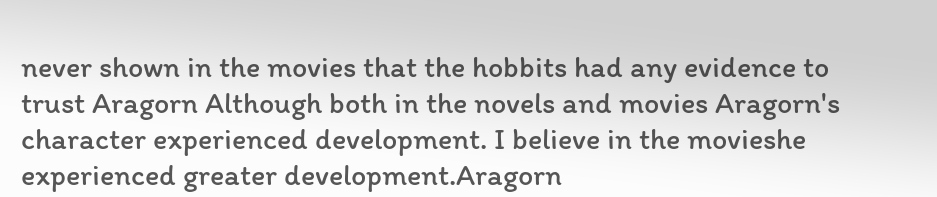never shown in the movies that the hobbits had any evidence to trust Aragorn Although both in the novels and movies Aragorn's character experienced development. I believe in the movieshe experienced greater development.Aragorn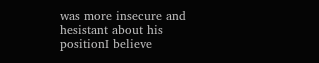was more insecure and hesistant about his positionI believe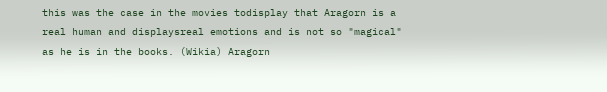this was the case in the movies todisplay that Aragorn is a real human and displaysreal emotions and is not so "magical" as he is in the books. (Wikia) Aragorn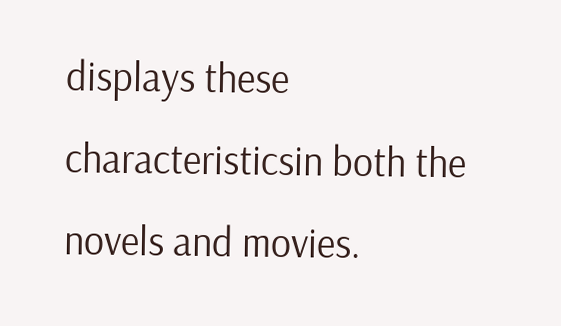displays these characteristicsin both the novels and movies.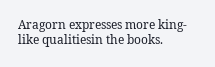Aragorn expresses more king-like qualitiesin the books.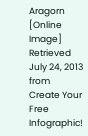Aragorn [Online Image] Retrieved July 24, 2013 from
Create Your Free Infographic!